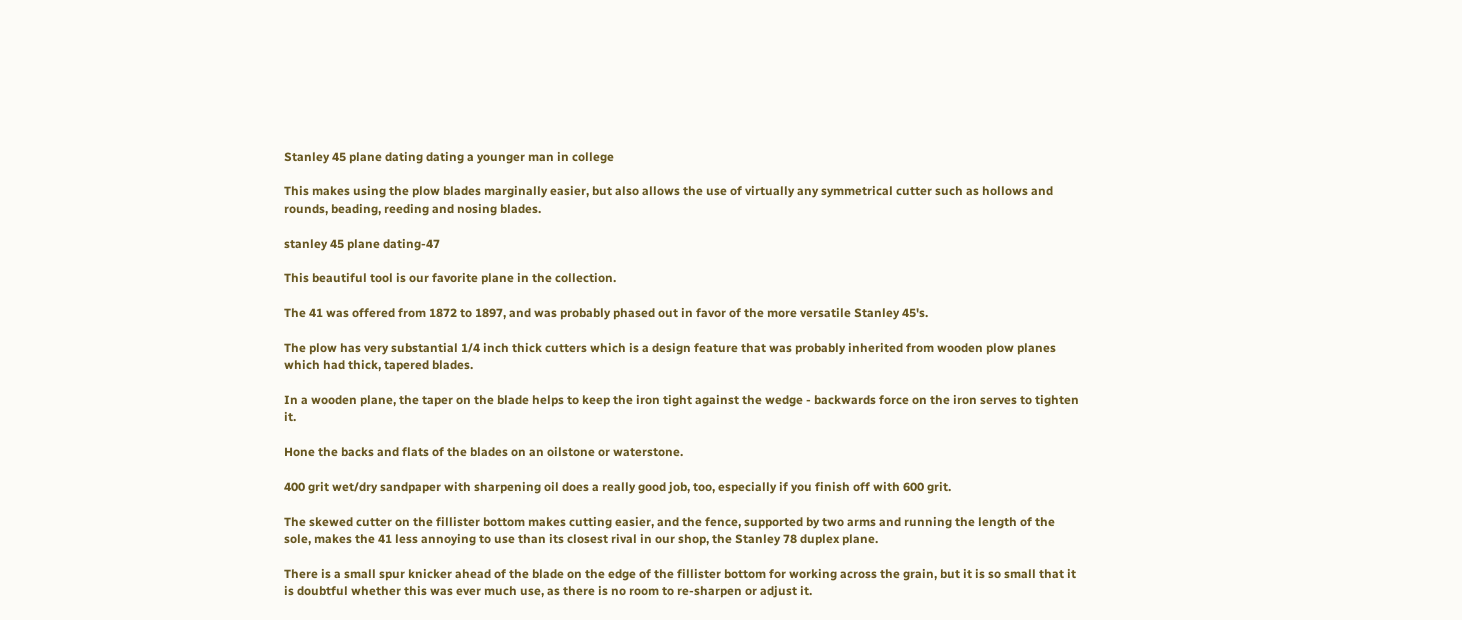Stanley 45 plane dating dating a younger man in college

This makes using the plow blades marginally easier, but also allows the use of virtually any symmetrical cutter such as hollows and rounds, beading, reeding and nosing blades.

stanley 45 plane dating-47

This beautiful tool is our favorite plane in the collection.

The 41 was offered from 1872 to 1897, and was probably phased out in favor of the more versatile Stanley 45's.

The plow has very substantial 1/4 inch thick cutters which is a design feature that was probably inherited from wooden plow planes which had thick, tapered blades.

In a wooden plane, the taper on the blade helps to keep the iron tight against the wedge - backwards force on the iron serves to tighten it.

Hone the backs and flats of the blades on an oilstone or waterstone.

400 grit wet/dry sandpaper with sharpening oil does a really good job, too, especially if you finish off with 600 grit.

The skewed cutter on the fillister bottom makes cutting easier, and the fence, supported by two arms and running the length of the sole, makes the 41 less annoying to use than its closest rival in our shop, the Stanley 78 duplex plane.

There is a small spur knicker ahead of the blade on the edge of the fillister bottom for working across the grain, but it is so small that it is doubtful whether this was ever much use, as there is no room to re-sharpen or adjust it.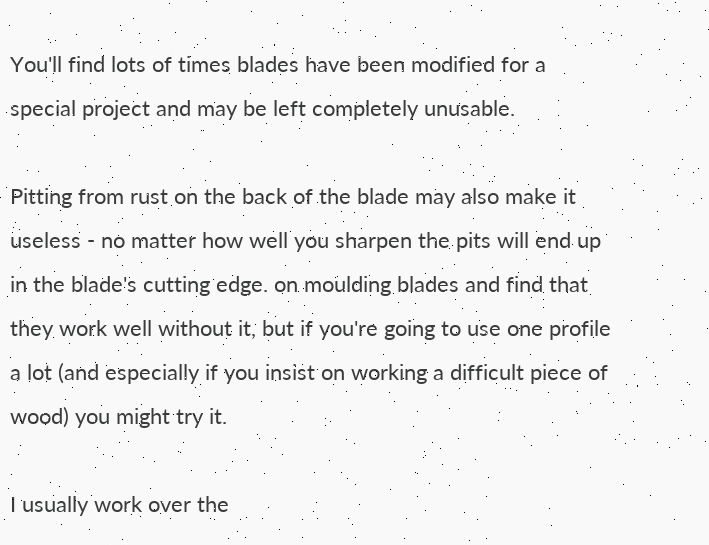You'll find lots of times blades have been modified for a special project and may be left completely unusable.

Pitting from rust on the back of the blade may also make it useless - no matter how well you sharpen the pits will end up in the blade's cutting edge. on moulding blades and find that they work well without it, but if you're going to use one profile a lot (and especially if you insist on working a difficult piece of wood) you might try it.

I usually work over the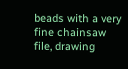beads with a very fine chainsaw file, drawing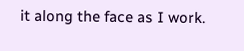it along the face as I work.